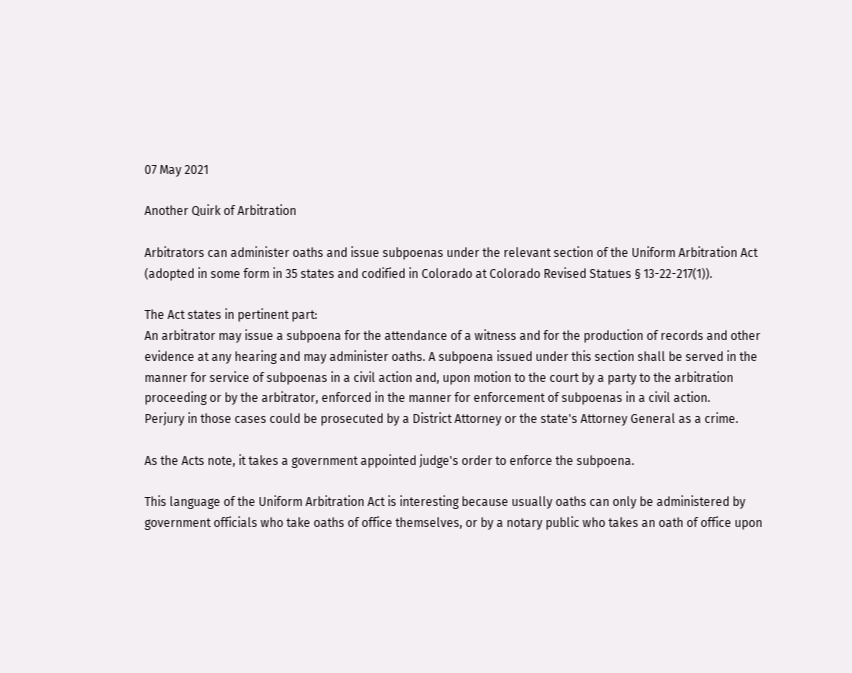07 May 2021

Another Quirk of Arbitration

Arbitrators can administer oaths and issue subpoenas under the relevant section of the Uniform Arbitration Act (adopted in some form in 35 states and codified in Colorado at Colorado Revised Statues § 13-22-217(1)).

The Act states in pertinent part:
An arbitrator may issue a subpoena for the attendance of a witness and for the production of records and other evidence at any hearing and may administer oaths. A subpoena issued under this section shall be served in the manner for service of subpoenas in a civil action and, upon motion to the court by a party to the arbitration proceeding or by the arbitrator, enforced in the manner for enforcement of subpoenas in a civil action.
Perjury in those cases could be prosecuted by a District Attorney or the state's Attorney General as a crime.

As the Acts note, it takes a government appointed judge's order to enforce the subpoena.

This language of the Uniform Arbitration Act is interesting because usually oaths can only be administered by government officials who take oaths of office themselves, or by a notary public who takes an oath of office upon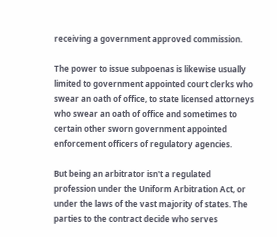receiving a government approved commission.

The power to issue subpoenas is likewise usually limited to government appointed court clerks who swear an oath of office, to state licensed attorneys who swear an oath of office and sometimes to certain other sworn government appointed enforcement officers of regulatory agencies.

But being an arbitrator isn't a regulated profession under the Uniform Arbitration Act, or under the laws of the vast majority of states. The parties to the contract decide who serves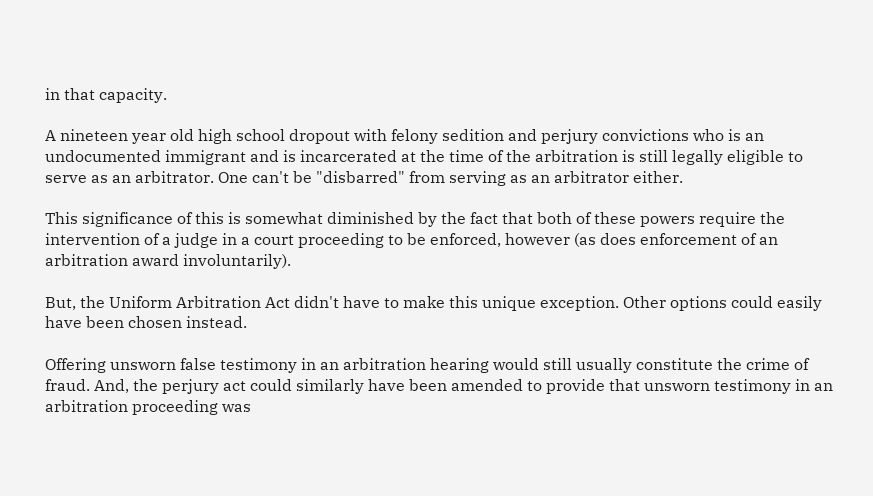in that capacity.

A nineteen year old high school dropout with felony sedition and perjury convictions who is an undocumented immigrant and is incarcerated at the time of the arbitration is still legally eligible to serve as an arbitrator. One can't be "disbarred" from serving as an arbitrator either.

This significance of this is somewhat diminished by the fact that both of these powers require the intervention of a judge in a court proceeding to be enforced, however (as does enforcement of an arbitration award involuntarily).

But, the Uniform Arbitration Act didn't have to make this unique exception. Other options could easily have been chosen instead.

Offering unsworn false testimony in an arbitration hearing would still usually constitute the crime of fraud. And, the perjury act could similarly have been amended to provide that unsworn testimony in an arbitration proceeding was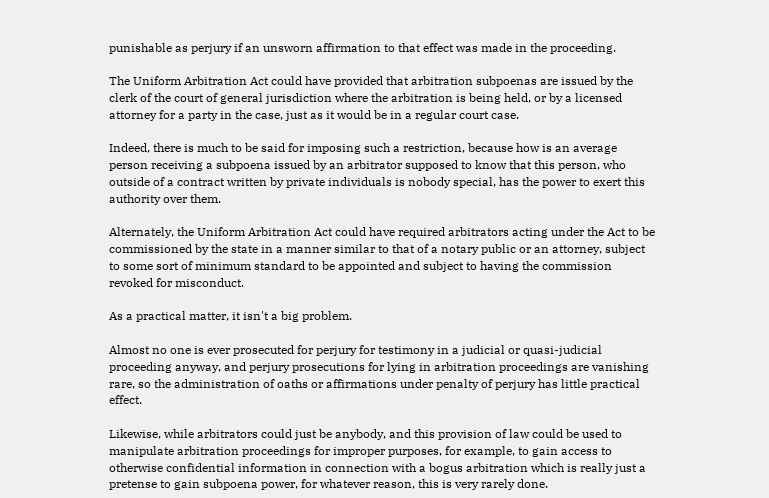punishable as perjury if an unsworn affirmation to that effect was made in the proceeding.

The Uniform Arbitration Act could have provided that arbitration subpoenas are issued by the clerk of the court of general jurisdiction where the arbitration is being held, or by a licensed attorney for a party in the case, just as it would be in a regular court case.

Indeed, there is much to be said for imposing such a restriction, because how is an average person receiving a subpoena issued by an arbitrator supposed to know that this person, who outside of a contract written by private individuals is nobody special, has the power to exert this authority over them.

Alternately, the Uniform Arbitration Act could have required arbitrators acting under the Act to be commissioned by the state in a manner similar to that of a notary public or an attorney, subject to some sort of minimum standard to be appointed and subject to having the commission revoked for misconduct.

As a practical matter, it isn't a big problem.

Almost no one is ever prosecuted for perjury for testimony in a judicial or quasi-judicial proceeding anyway, and perjury prosecutions for lying in arbitration proceedings are vanishing rare, so the administration of oaths or affirmations under penalty of perjury has little practical effect.

Likewise, while arbitrators could just be anybody, and this provision of law could be used to manipulate arbitration proceedings for improper purposes, for example, to gain access to otherwise confidential information in connection with a bogus arbitration which is really just a pretense to gain subpoena power, for whatever reason, this is very rarely done.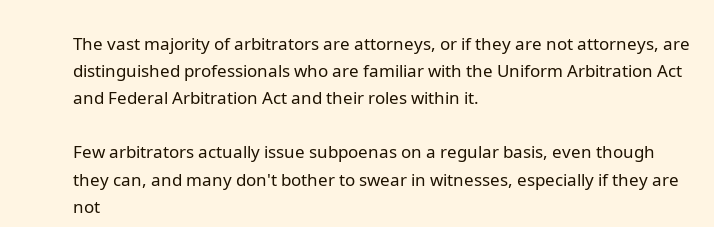The vast majority of arbitrators are attorneys, or if they are not attorneys, are distinguished professionals who are familiar with the Uniform Arbitration Act and Federal Arbitration Act and their roles within it.

Few arbitrators actually issue subpoenas on a regular basis, even though they can, and many don't bother to swear in witnesses, especially if they are not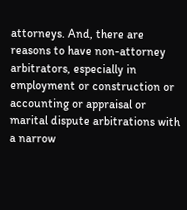attorneys. And, there are reasons to have non-attorney arbitrators, especially in employment or construction or accounting or appraisal or marital dispute arbitrations with a narrow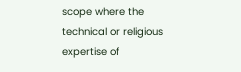scope where the technical or religious expertise of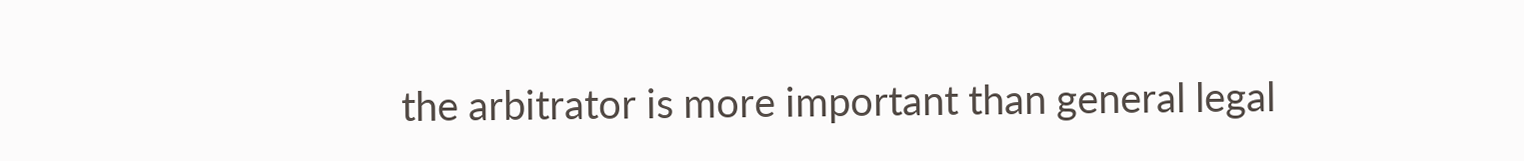the arbitrator is more important than general legal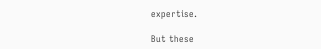expertise.

But these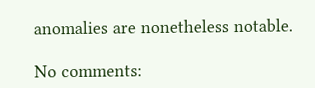anomalies are nonetheless notable.

No comments: